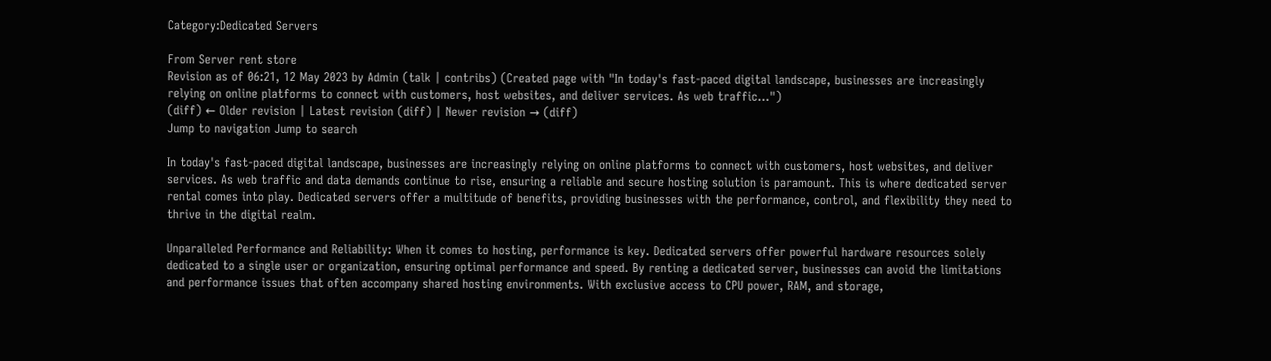Category:Dedicated Servers

From Server rent store
Revision as of 06:21, 12 May 2023 by Admin (talk | contribs) (Created page with "In today's fast-paced digital landscape, businesses are increasingly relying on online platforms to connect with customers, host websites, and deliver services. As web traffic...")
(diff) ← Older revision | Latest revision (diff) | Newer revision → (diff)
Jump to navigation Jump to search

In today's fast-paced digital landscape, businesses are increasingly relying on online platforms to connect with customers, host websites, and deliver services. As web traffic and data demands continue to rise, ensuring a reliable and secure hosting solution is paramount. This is where dedicated server rental comes into play. Dedicated servers offer a multitude of benefits, providing businesses with the performance, control, and flexibility they need to thrive in the digital realm.

Unparalleled Performance and Reliability: When it comes to hosting, performance is key. Dedicated servers offer powerful hardware resources solely dedicated to a single user or organization, ensuring optimal performance and speed. By renting a dedicated server, businesses can avoid the limitations and performance issues that often accompany shared hosting environments. With exclusive access to CPU power, RAM, and storage,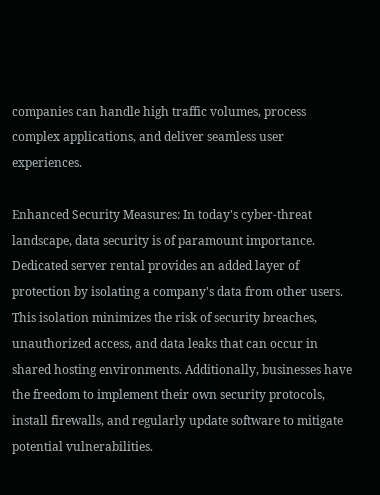companies can handle high traffic volumes, process complex applications, and deliver seamless user experiences.

Enhanced Security Measures: In today's cyber-threat landscape, data security is of paramount importance. Dedicated server rental provides an added layer of protection by isolating a company's data from other users. This isolation minimizes the risk of security breaches, unauthorized access, and data leaks that can occur in shared hosting environments. Additionally, businesses have the freedom to implement their own security protocols, install firewalls, and regularly update software to mitigate potential vulnerabilities.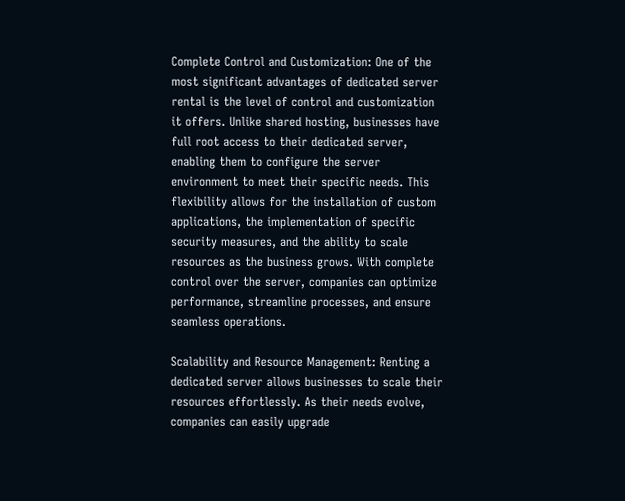Complete Control and Customization: One of the most significant advantages of dedicated server rental is the level of control and customization it offers. Unlike shared hosting, businesses have full root access to their dedicated server, enabling them to configure the server environment to meet their specific needs. This flexibility allows for the installation of custom applications, the implementation of specific security measures, and the ability to scale resources as the business grows. With complete control over the server, companies can optimize performance, streamline processes, and ensure seamless operations.

Scalability and Resource Management: Renting a dedicated server allows businesses to scale their resources effortlessly. As their needs evolve, companies can easily upgrade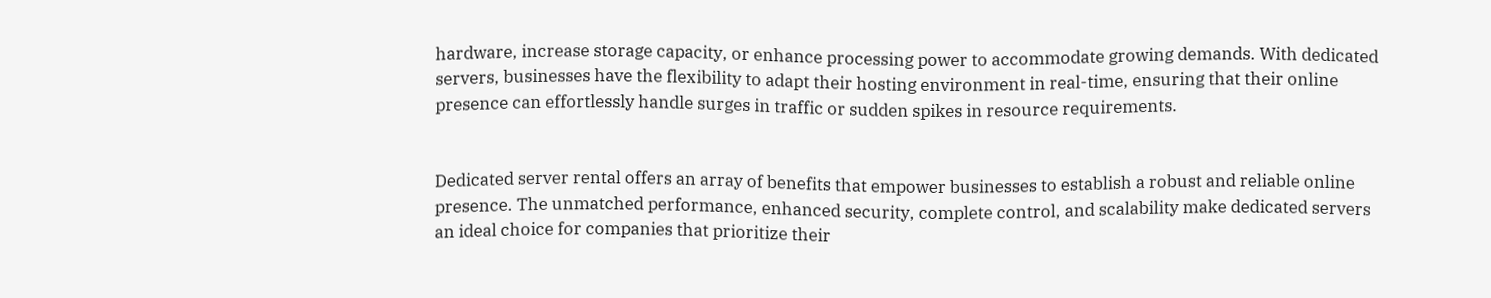hardware, increase storage capacity, or enhance processing power to accommodate growing demands. With dedicated servers, businesses have the flexibility to adapt their hosting environment in real-time, ensuring that their online presence can effortlessly handle surges in traffic or sudden spikes in resource requirements.


Dedicated server rental offers an array of benefits that empower businesses to establish a robust and reliable online presence. The unmatched performance, enhanced security, complete control, and scalability make dedicated servers an ideal choice for companies that prioritize their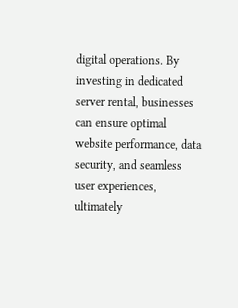digital operations. By investing in dedicated server rental, businesses can ensure optimal website performance, data security, and seamless user experiences, ultimately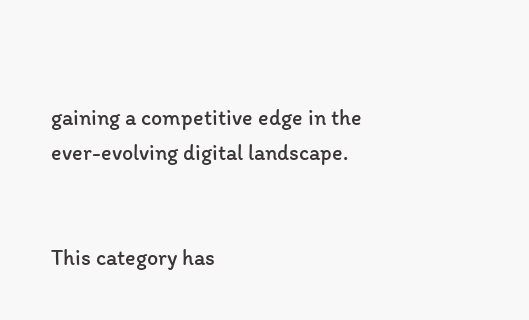gaining a competitive edge in the ever-evolving digital landscape.


This category has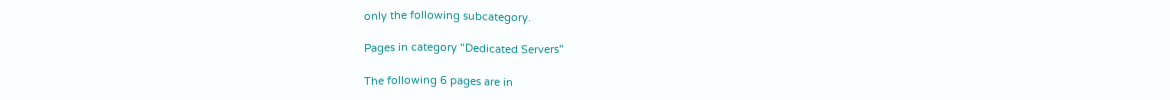only the following subcategory.

Pages in category "Dedicated Servers"

The following 6 pages are in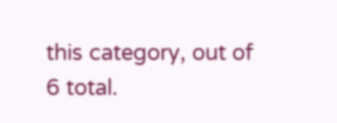this category, out of 6 total.